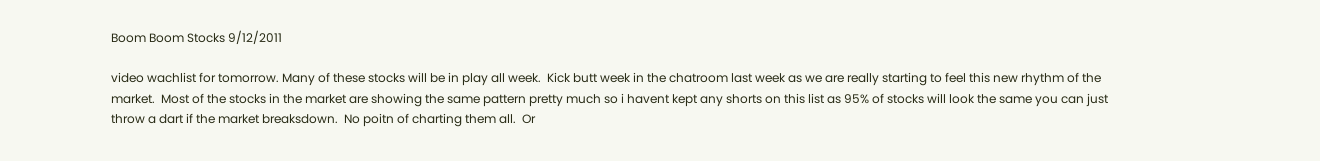Boom Boom Stocks 9/12/2011

video wachlist for tomorrow. Many of these stocks will be in play all week.  Kick butt week in the chatroom last week as we are really starting to feel this new rhythm of the market.  Most of the stocks in the market are showing the same pattern pretty much so i havent kept any shorts on this list as 95% of stocks will look the same you can just throw a dart if the market breaksdown.  No poitn of charting them all.  Or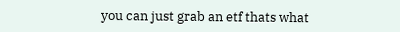you can just grab an etf thats what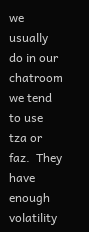we usually do in our chatroom we tend to use tza or faz.  They have enough volatility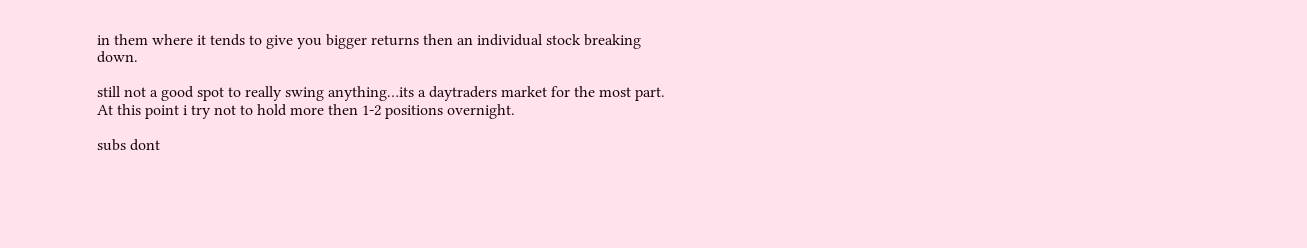in them where it tends to give you bigger returns then an individual stock breaking down.

still not a good spot to really swing anything…its a daytraders market for the most part.  At this point i try not to hold more then 1-2 positions overnight.

subs dont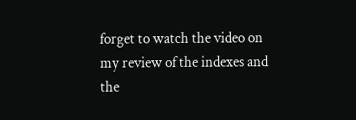forget to watch the video on my review of the indexes and the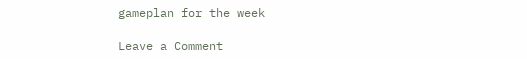gameplan for the week

Leave a Comment